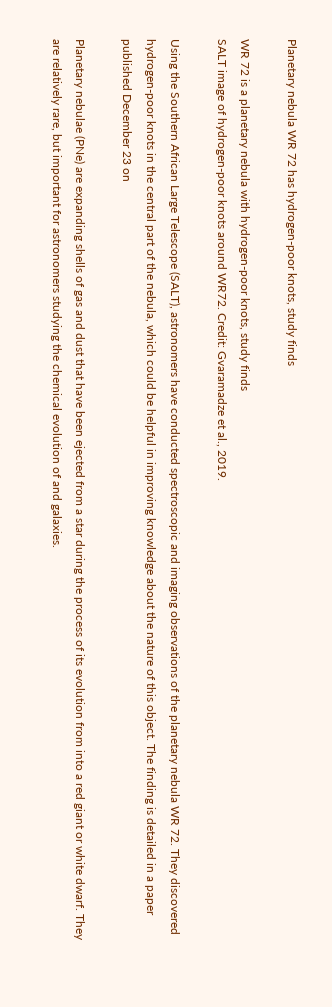Planetary nebula WR 72 has hydrogen-poor knots, study finds

WR 72 is a planetary nebula with hydrogen-poor knots, study finds
SALT image of hydrogen-poor knots around WR72. Credit: Gvaramadze et al., 2019.

Using the Southern African Large Telescope (SALT), astronomers have conducted spectroscopic and imaging observations of the planetary nebula WR 72. They discovered hydrogen-poor knots in the central part of the nebula, which could be helpful in improving knowledge about the nature of this object. The finding is detailed in a paper published December 23 on

Planetary nebulae (PNe) are expanding shells of gas and dust that have been ejected from a star during the process of its evolution from into a red giant or white dwarf. They are relatively rare, but important for astronomers studying the chemical evolution of and galaxies.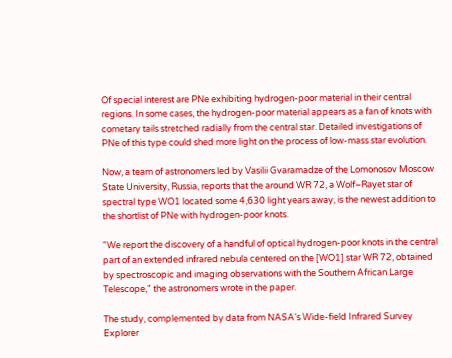Of special interest are PNe exhibiting hydrogen-poor material in their central regions. In some cases, the hydrogen-poor material appears as a fan of knots with cometary tails stretched radially from the central star. Detailed investigations of PNe of this type could shed more light on the process of low-mass star evolution.

Now, a team of astronomers led by Vasilii Gvaramadze of the Lomonosov Moscow State University, Russia, reports that the around WR 72, a Wolf–Rayet star of spectral type WO1 located some 4,630 light years away, is the newest addition to the shortlist of PNe with hydrogen-poor knots.

"We report the discovery of a handful of optical hydrogen-poor knots in the central part of an extended infrared nebula centered on the [WO1] star WR 72, obtained by spectroscopic and imaging observations with the Southern African Large Telescope," the astronomers wrote in the paper.

The study, complemented by data from NASA's Wide-field Infrared Survey Explorer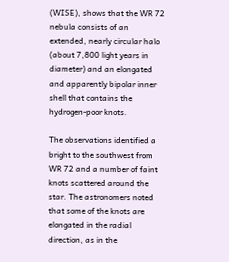(WISE), shows that the WR 72 nebula consists of an extended, nearly circular halo (about 7,800 light years in diameter) and an elongated and apparently bipolar inner shell that contains the hydrogen-poor knots.

The observations identified a bright to the southwest from WR 72 and a number of faint knots scattered around the star. The astronomers noted that some of the knots are elongated in the radial direction, as in the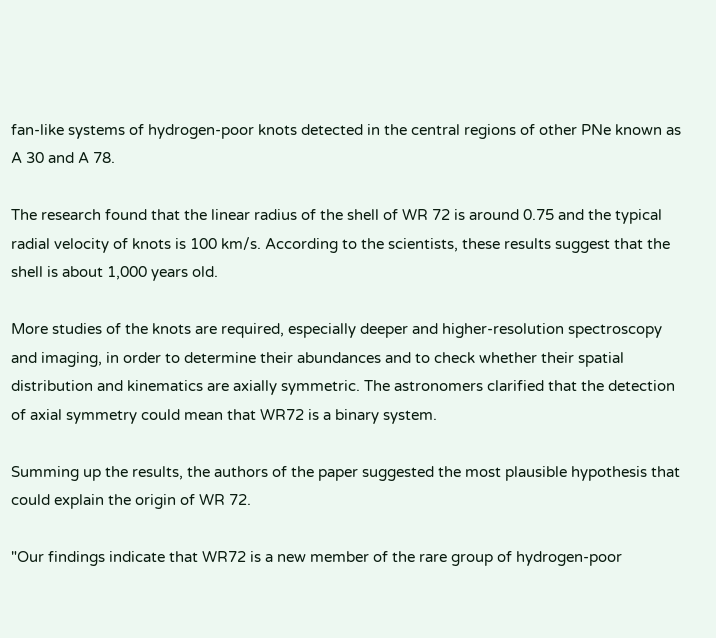fan-like systems of hydrogen-poor knots detected in the central regions of other PNe known as A 30 and A 78.

The research found that the linear radius of the shell of WR 72 is around 0.75 and the typical radial velocity of knots is 100 km/s. According to the scientists, these results suggest that the shell is about 1,000 years old.

More studies of the knots are required, especially deeper and higher-resolution spectroscopy and imaging, in order to determine their abundances and to check whether their spatial distribution and kinematics are axially symmetric. The astronomers clarified that the detection of axial symmetry could mean that WR72 is a binary system.

Summing up the results, the authors of the paper suggested the most plausible hypothesis that could explain the origin of WR 72.

"Our findings indicate that WR72 is a new member of the rare group of hydrogen-poor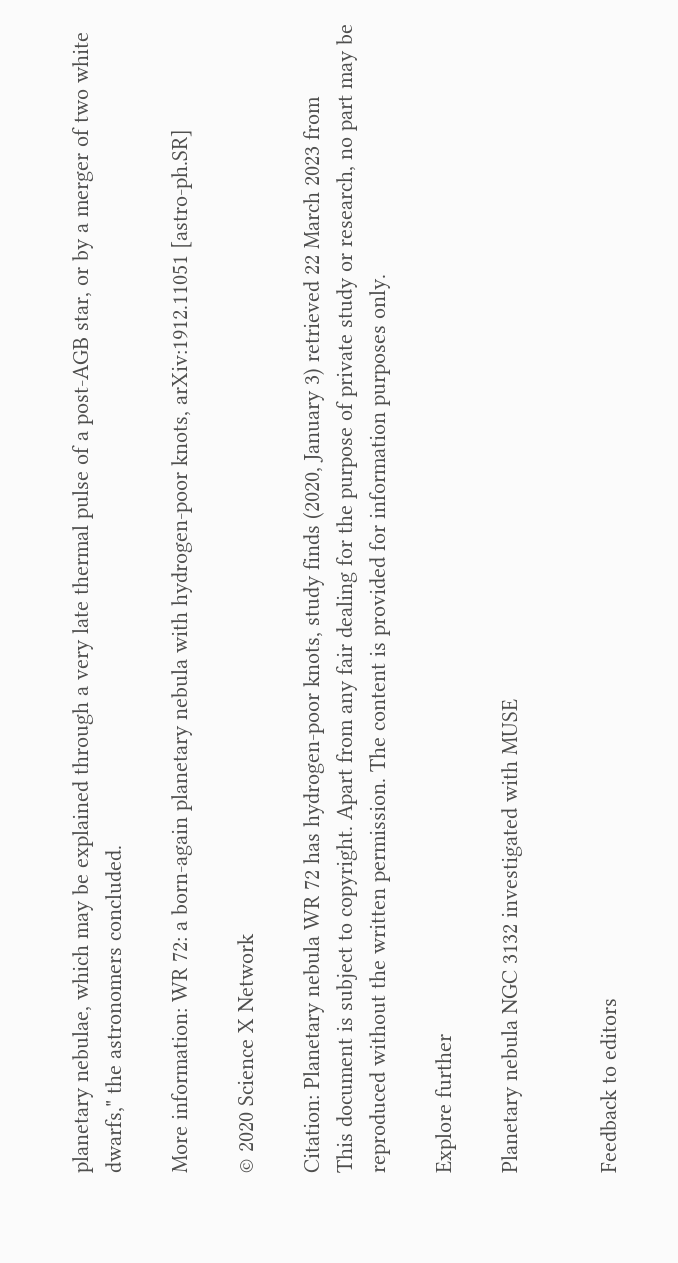planetary nebulae, which may be explained through a very late thermal pulse of a post-AGB star, or by a merger of two white dwarfs," the astronomers concluded.

More information: WR 72: a born-again planetary nebula with hydrogen-poor knots, arXiv:1912.11051 [astro-ph.SR]

© 2020 Science X Network

Citation: Planetary nebula WR 72 has hydrogen-poor knots, study finds (2020, January 3) retrieved 22 March 2023 from
This document is subject to copyright. Apart from any fair dealing for the purpose of private study or research, no part may be reproduced without the written permission. The content is provided for information purposes only.

Explore further

Planetary nebula NGC 3132 investigated with MUSE


Feedback to editors